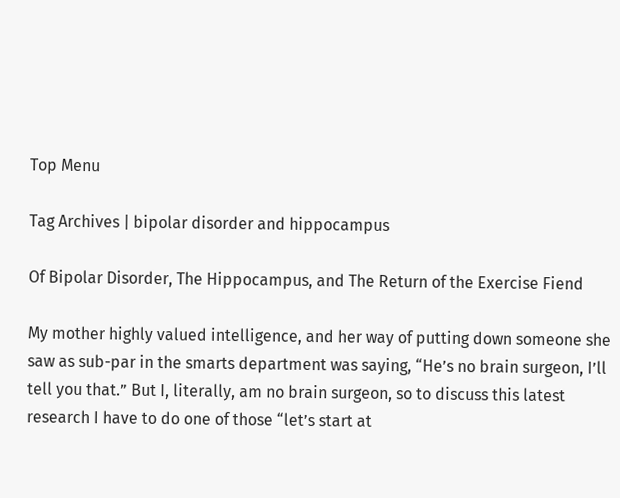Top Menu

Tag Archives | bipolar disorder and hippocampus

Of Bipolar Disorder, The Hippocampus, and The Return of the Exercise Fiend

My mother highly valued intelligence, and her way of putting down someone she saw as sub-par in the smarts department was saying, “He’s no brain surgeon, I’ll tell you that.” But I, literally, am no brain surgeon, so to discuss this latest research I have to do one of those “let’s start at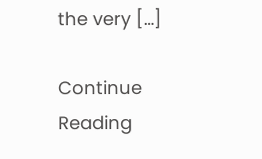the very […]

Continue Reading